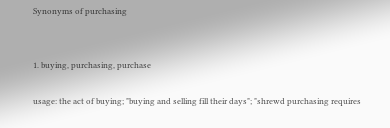Synonyms of purchasing


1. buying, purchasing, purchase

usage: the act of buying; "buying and selling fill their days"; "shrewd purchasing requires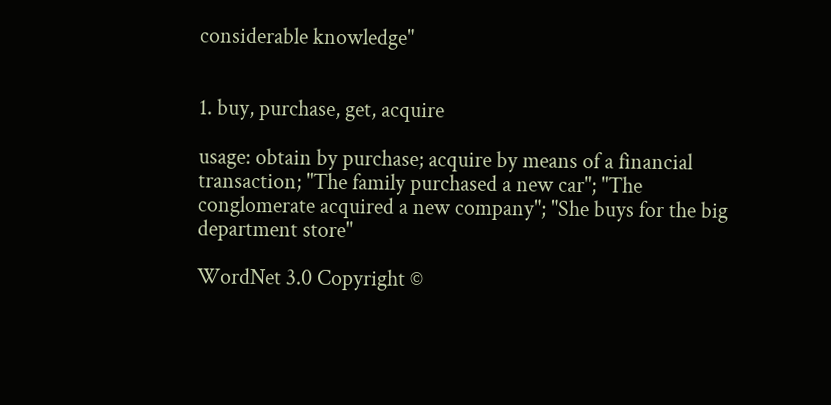considerable knowledge"


1. buy, purchase, get, acquire

usage: obtain by purchase; acquire by means of a financial transaction; "The family purchased a new car"; "The conglomerate acquired a new company"; "She buys for the big department store"

WordNet 3.0 Copyright ©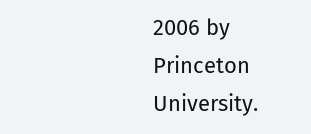2006 by Princeton University.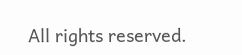All rights reserved.